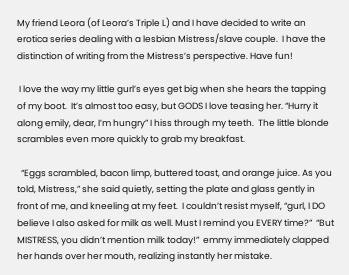My friend Leora (of Leora’s Triple L) and I have decided to write an erotica series dealing with a lesbian Mistress/slave couple.  I have the distinction of writing from the Mistress’s perspective. Have fun!

 I love the way my little gurl’s eyes get big when she hears the tapping of my boot.  It’s almost too easy, but GODS I love teasing her. “Hurry it along emily, dear, I’m hungry” I hiss through my teeth.  The little blonde scrambles even more quickly to grab my breakfast.

  “Eggs scrambled, bacon limp, buttered toast, and orange juice. As you told, Mistress,” she said quietly, setting the plate and glass gently in front of me, and kneeling at my feet.  I couldn’t resist myself, “gurl, I DO believe I also asked for milk as well. Must I remind you EVERY time?”  “But MISTRESS, you didn’t mention milk today!”  emmy immediately clapped her hands over her mouth, realizing instantly her mistake.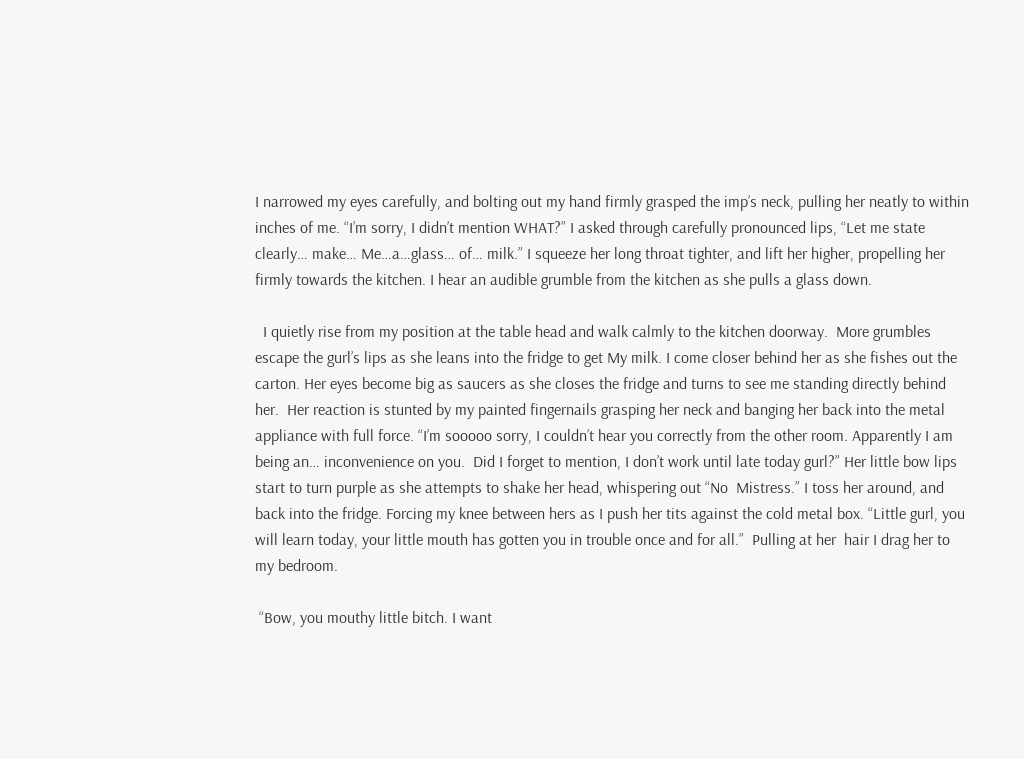I narrowed my eyes carefully, and bolting out my hand firmly grasped the imp’s neck, pulling her neatly to within inches of me. “I’m sorry, I didn’t mention WHAT?” I asked through carefully pronounced lips, “Let me state clearly… make… Me…a…glass… of… milk.” I squeeze her long throat tighter, and lift her higher, propelling her firmly towards the kitchen. I hear an audible grumble from the kitchen as she pulls a glass down.

  I quietly rise from my position at the table head and walk calmly to the kitchen doorway.  More grumbles escape the gurl’s lips as she leans into the fridge to get My milk. I come closer behind her as she fishes out the carton. Her eyes become big as saucers as she closes the fridge and turns to see me standing directly behind her.  Her reaction is stunted by my painted fingernails grasping her neck and banging her back into the metal appliance with full force. “I’m sooooo sorry, I couldn’t hear you correctly from the other room. Apparently I am being an… inconvenience on you.  Did I forget to mention, I don’t work until late today gurl?” Her little bow lips start to turn purple as she attempts to shake her head, whispering out “No  Mistress.” I toss her around, and back into the fridge. Forcing my knee between hers as I push her tits against the cold metal box. “Little gurl, you will learn today, your little mouth has gotten you in trouble once and for all.”  Pulling at her  hair I drag her to my bedroom.

 “Bow, you mouthy little bitch. I want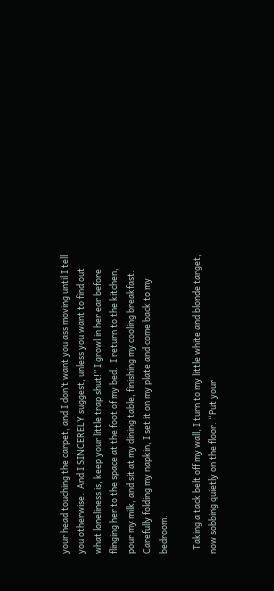your head touching the carpet, and I don’t want you ass moving until I tell you otherwise.  And I SINCERELY suggest, unless you want to find out what loneliness is, keep your little trap shut!” I growl in her ear before flinging her to the space at the foot of my bed.  I return to the kitchen, pour my milk, and sit at my dining table, finishing my cooling breakfast.  Carefully folding my napkin, I set it on my plate and come back to my bedroom.

  Taking a tack belt off my wall, I turn to my little white and blonde target, now sobbing quietly on the floor. “Put your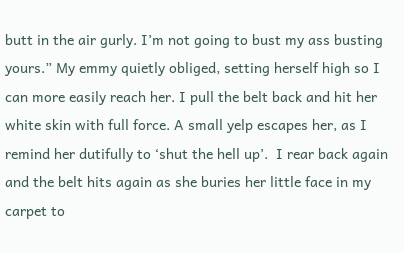butt in the air gurly. I’m not going to bust my ass busting yours.” My emmy quietly obliged, setting herself high so I can more easily reach her. I pull the belt back and hit her white skin with full force. A small yelp escapes her, as I remind her dutifully to ‘shut the hell up’.  I rear back again and the belt hits again as she buries her little face in my carpet to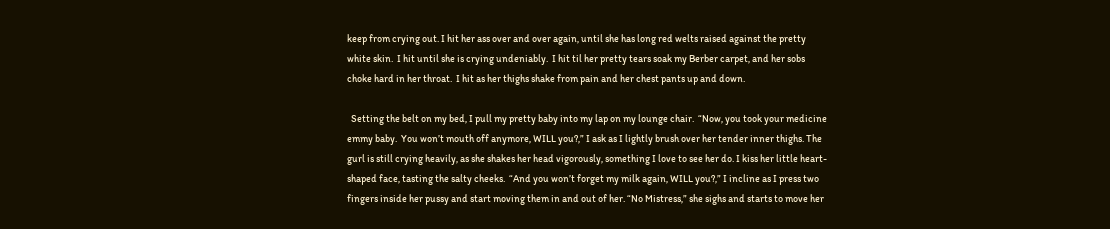keep from crying out. I hit her ass over and over again, until she has long red welts raised against the pretty white skin.  I hit until she is crying undeniably.  I hit til her pretty tears soak my Berber carpet, and her sobs choke hard in her throat.  I hit as her thighs shake from pain and her chest pants up and down.

  Setting the belt on my bed, I pull my pretty baby into my lap on my lounge chair.  “Now, you took your medicine emmy baby.  You won’t mouth off anymore, WILL you?,” I ask as I lightly brush over her tender inner thighs. The gurl is still crying heavily, as she shakes her head vigorously, something I love to see her do. I kiss her little heart-shaped face, tasting the salty cheeks.  “And you won’t forget my milk again, WILL you?,” I incline as I press two fingers inside her pussy and start moving them in and out of her. “No Mistress,” she sighs and starts to move her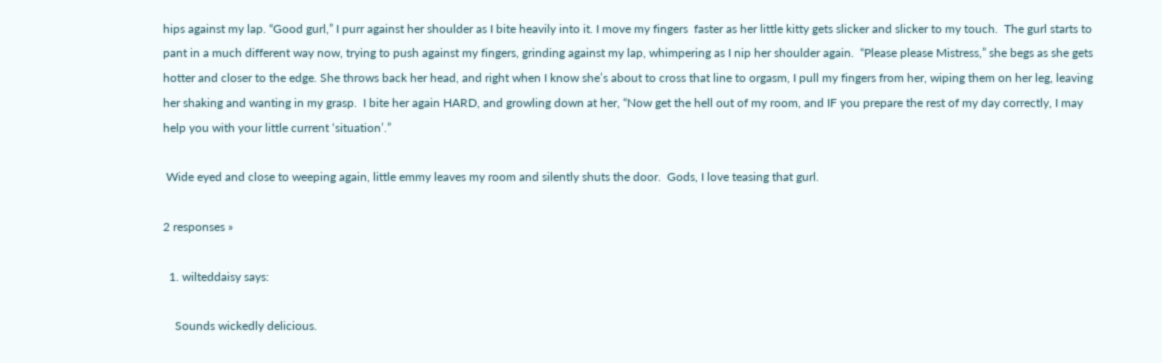hips against my lap. “Good gurl,” I purr against her shoulder as I bite heavily into it. I move my fingers  faster as her little kitty gets slicker and slicker to my touch.  The gurl starts to pant in a much different way now, trying to push against my fingers, grinding against my lap, whimpering as I nip her shoulder again.  “Please please Mistress,” she begs as she gets hotter and closer to the edge. She throws back her head, and right when I know she’s about to cross that line to orgasm, I pull my fingers from her, wiping them on her leg, leaving her shaking and wanting in my grasp.  I bite her again HARD, and growling down at her, “Now get the hell out of my room, and IF you prepare the rest of my day correctly, I may help you with your little current ‘situation’.”

 Wide eyed and close to weeping again, little emmy leaves my room and silently shuts the door.  Gods, I love teasing that gurl.

2 responses »

  1. wilteddaisy says:

    Sounds wickedly delicious.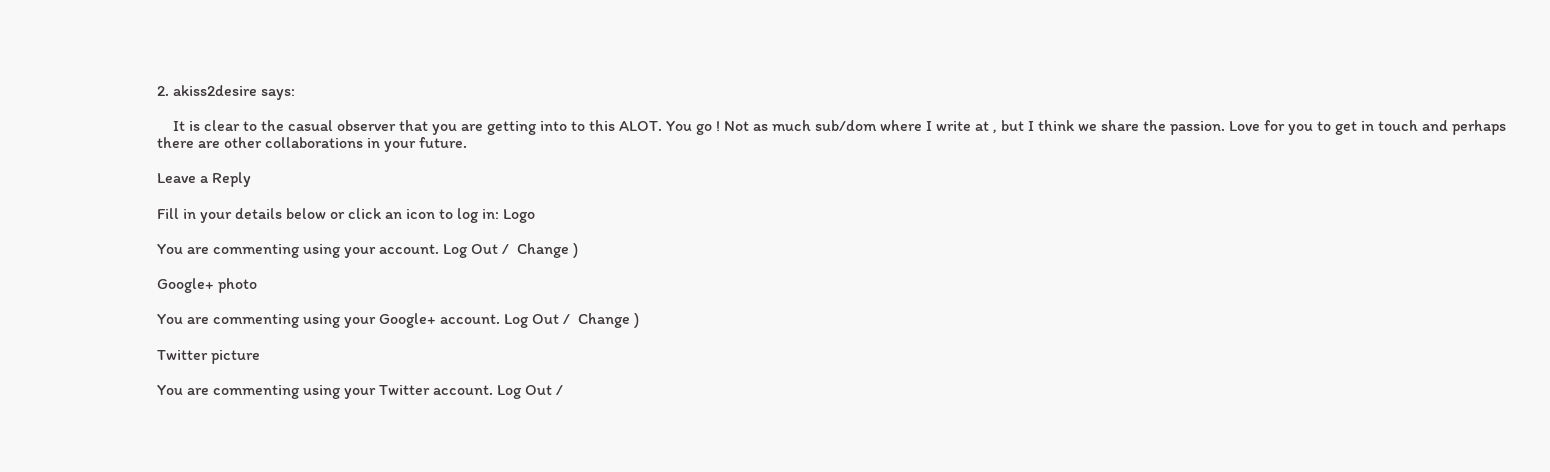2. akiss2desire says:

    It is clear to the casual observer that you are getting into to this ALOT. You go ! Not as much sub/dom where I write at , but I think we share the passion. Love for you to get in touch and perhaps there are other collaborations in your future.

Leave a Reply

Fill in your details below or click an icon to log in: Logo

You are commenting using your account. Log Out /  Change )

Google+ photo

You are commenting using your Google+ account. Log Out /  Change )

Twitter picture

You are commenting using your Twitter account. Log Out /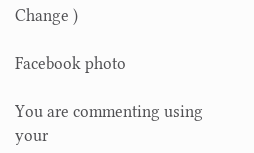Change )

Facebook photo

You are commenting using your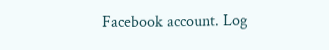Facebook account. Log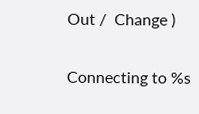Out /  Change )


Connecting to %s